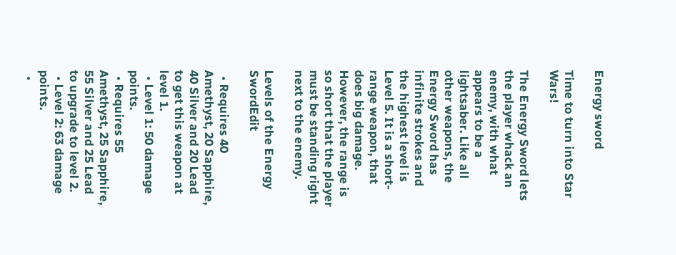Energy sword

Time to turn into Star Wars!

The Energy Sword lets the player whack an enemy, with what appears to be a lightsaber. Like all other weapons, the Energy Sword has infinite strokes and the highest level is Level 5. It is a short-range weapon, that does big damage. However, the range is so short that the player must be standing right next to the enemy.

Levels of the Energy SwordEdit

  • Requires 40 Amethyst, 20 Sapphire, 40 Silver and 20 Lead to get this weapon at level 1.
  • Level 1: 50 damage points.
  • Requires 55 Amethyst, 25 Sapphire, 55 Silver and 25 Lead to upgrade to level 2.
  • Level 2: 63 damage points.
  •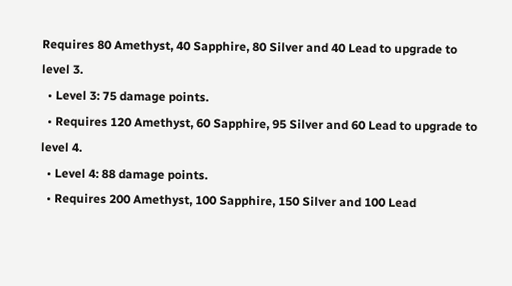Requires 80 Amethyst, 40 Sapphire, 80 Silver and 40 Lead to upgrade to level 3.
  • Level 3: 75 damage points.
  • Requires 120 Amethyst, 60 Sapphire, 95 Silver and 60 Lead to upgrade to level 4.
  • Level 4: 88 damage points.
  • Requires 200 Amethyst, 100 Sapphire, 150 Silver and 100 Lead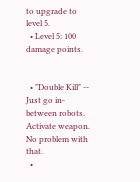to upgrade to level 5.
  • Level 5: 100 damage points.


  • "Double Kill" -- Just go in-between robots. Activate weapon. No problem with that.
  •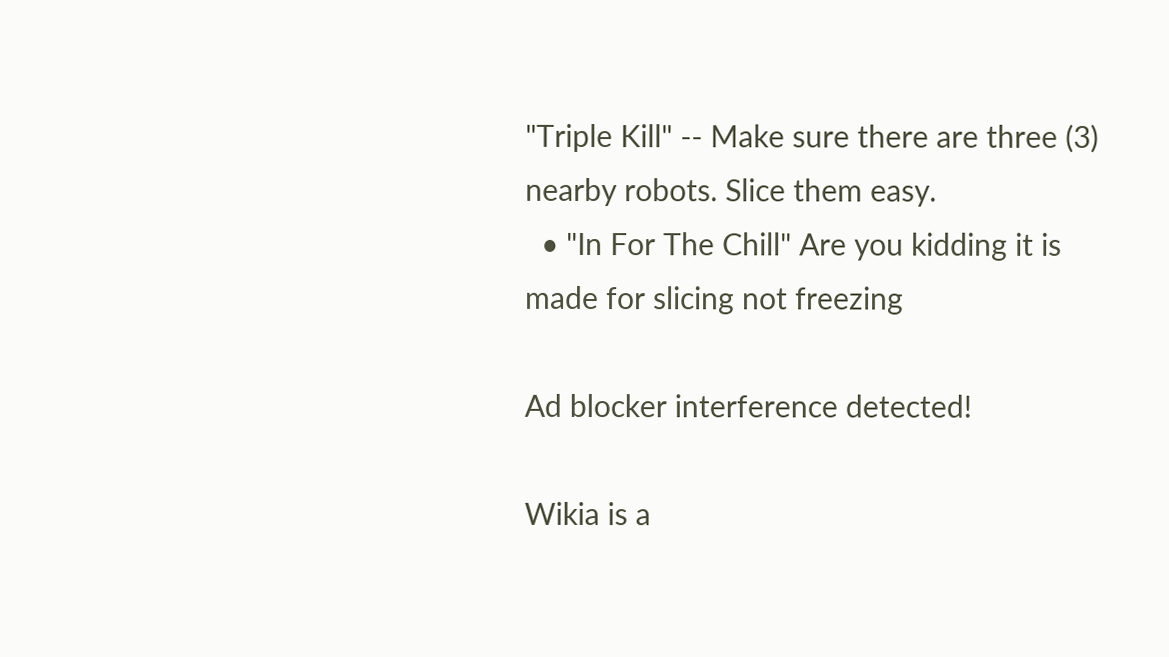"Triple Kill" -- Make sure there are three (3) nearby robots. Slice them easy.
  • "In For The Chill" Are you kidding it is made for slicing not freezing

Ad blocker interference detected!

Wikia is a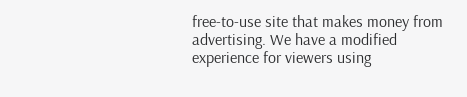free-to-use site that makes money from advertising. We have a modified experience for viewers using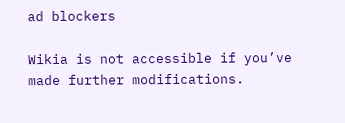ad blockers

Wikia is not accessible if you’ve made further modifications.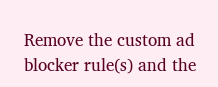Remove the custom ad blocker rule(s) and the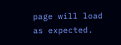page will load as expected.